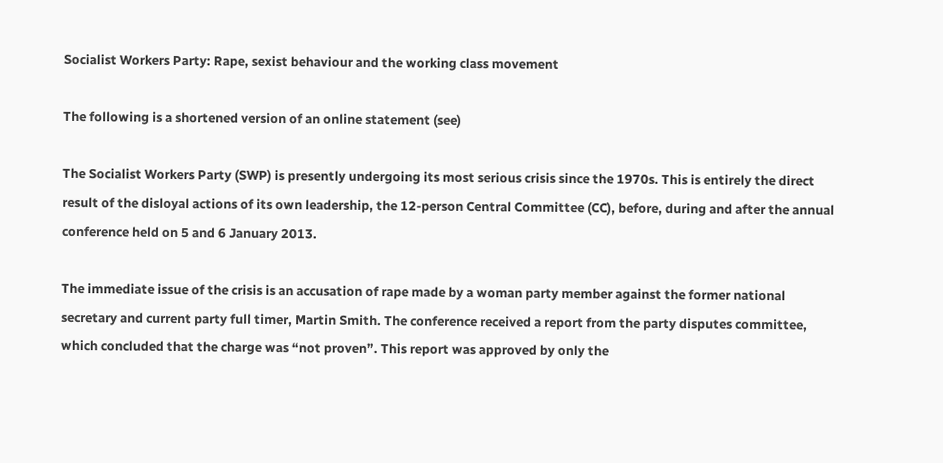Socialist Workers Party: Rape, sexist behaviour and the working class movement

The following is a shortened version of an online statement (see)

The Socialist Workers Party (SWP) is presently undergoing its most serious crisis since the 1970s. This is entirely the direct result of the disloyal actions of its own leadership, the 12-person Central Committee (CC), before, during and after the annual conference held on 5 and 6 January 2013.

The immediate issue of the crisis is an accusation of rape made by a woman party member against the former national secretary and current party full timer, Martin Smith. The conference received a report from the party disputes committee, which concluded that the charge was “not proven”. This report was approved by only the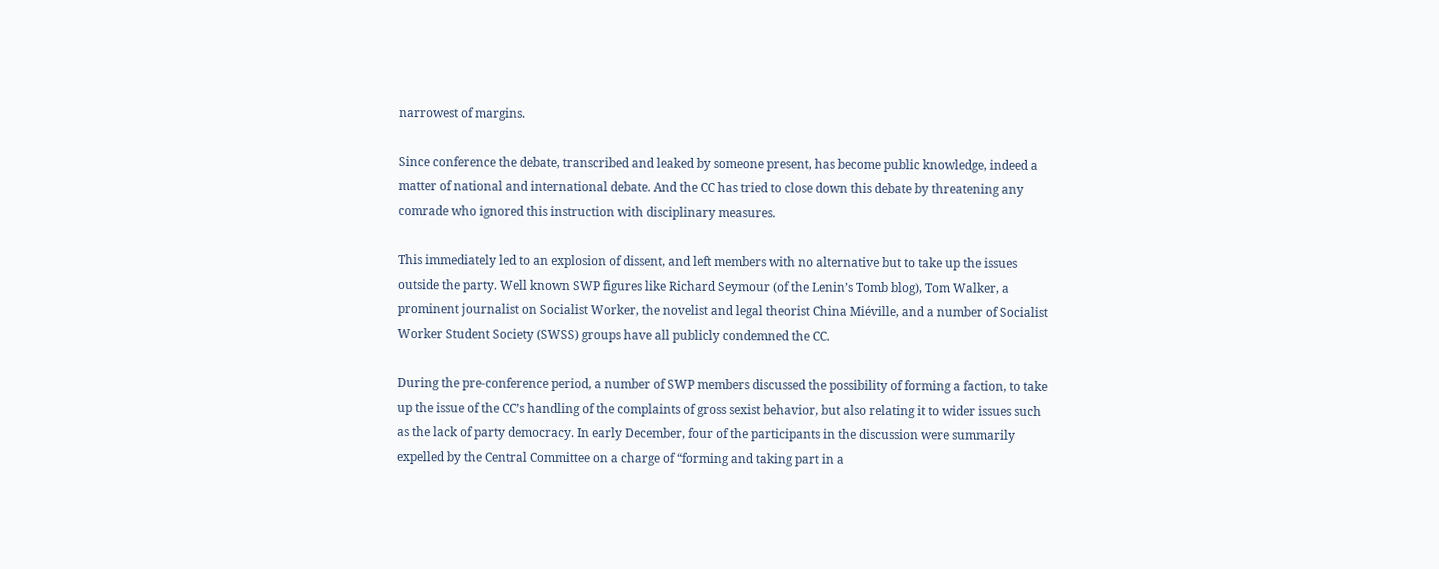narrowest of margins.

Since conference the debate, transcribed and leaked by someone present, has become public knowledge, indeed a matter of national and international debate. And the CC has tried to close down this debate by threatening any comrade who ignored this instruction with disciplinary measures.

This immediately led to an explosion of dissent, and left members with no alternative but to take up the issues outside the party. Well known SWP figures like Richard Seymour (of the Lenin’s Tomb blog), Tom Walker, a prominent journalist on Socialist Worker, the novelist and legal theorist China Miéville, and a number of Socialist Worker Student Society (SWSS) groups have all publicly condemned the CC.

During the pre-conference period, a number of SWP members discussed the possibility of forming a faction, to take up the issue of the CC’s handling of the complaints of gross sexist behavior, but also relating it to wider issues such as the lack of party democracy. In early December, four of the participants in the discussion were summarily expelled by the Central Committee on a charge of “forming and taking part in a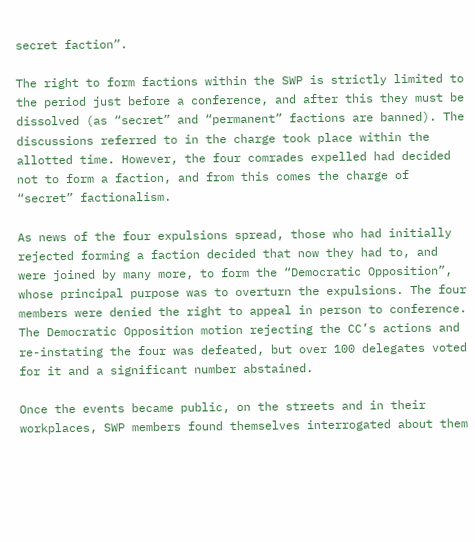secret faction”.

The right to form factions within the SWP is strictly limited to the period just before a conference, and after this they must be dissolved (as “secret” and “permanent” factions are banned). The discussions referred to in the charge took place within the allotted time. However, the four comrades expelled had decided not to form a faction, and from this comes the charge of “secret” factionalism.

As news of the four expulsions spread, those who had initially rejected forming a faction decided that now they had to, and were joined by many more, to form the “Democratic Opposition”, whose principal purpose was to overturn the expulsions. The four members were denied the right to appeal in person to conference. The Democratic Opposition motion rejecting the CC’s actions and re-instating the four was defeated, but over 100 delegates voted for it and a significant number abstained.

Once the events became public, on the streets and in their workplaces, SWP members found themselves interrogated about them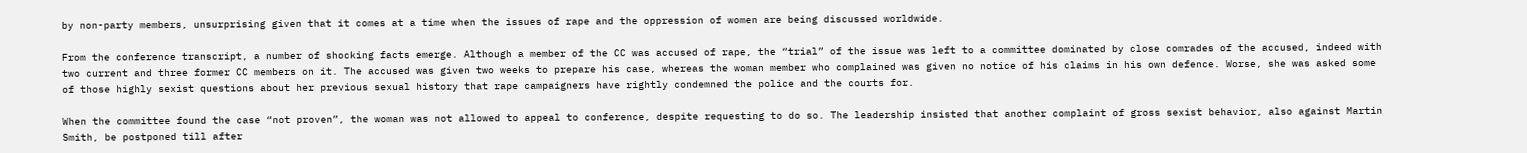by non-party members, unsurprising given that it comes at a time when the issues of rape and the oppression of women are being discussed worldwide.

From the conference transcript, a number of shocking facts emerge. Although a member of the CC was accused of rape, the “trial” of the issue was left to a committee dominated by close comrades of the accused, indeed with two current and three former CC members on it. The accused was given two weeks to prepare his case, whereas the woman member who complained was given no notice of his claims in his own defence. Worse, she was asked some of those highly sexist questions about her previous sexual history that rape campaigners have rightly condemned the police and the courts for.

When the committee found the case “not proven”, the woman was not allowed to appeal to conference, despite requesting to do so. The leadership insisted that another complaint of gross sexist behavior, also against Martin Smith, be postponed till after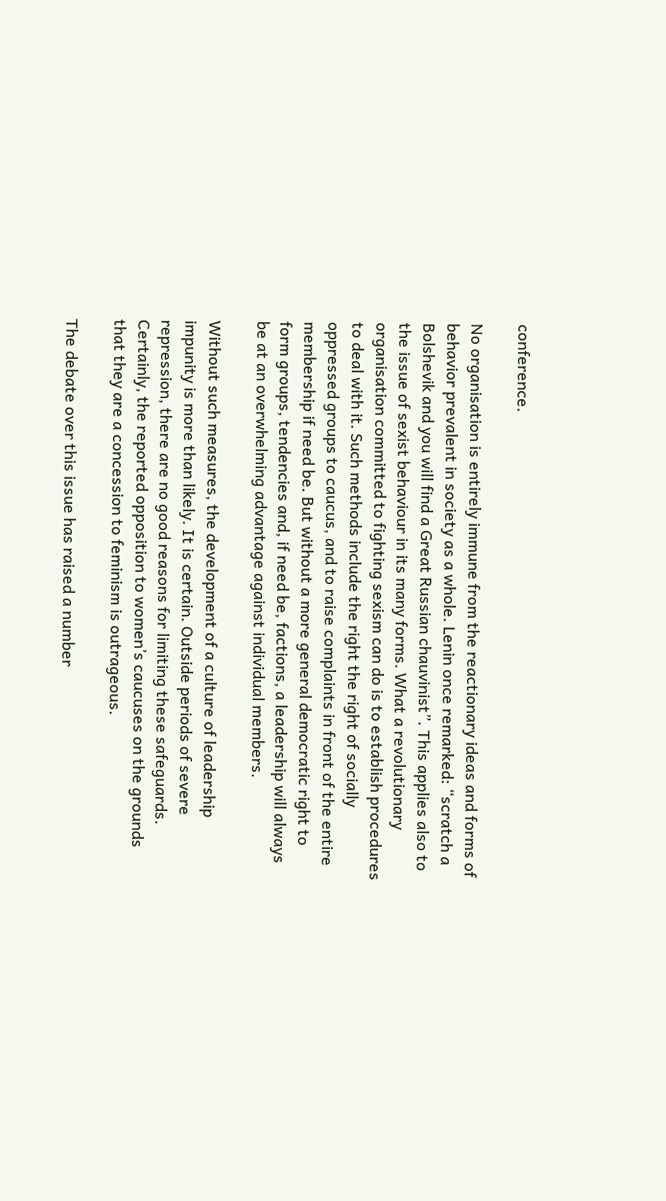conference.

No organisation is entirely immune from the reactionary ideas and forms of behavior prevalent in society as a whole. Lenin once remarked: “scratch a Bolshevik and you will find a Great Russian chauvinist”. This applies also to the issue of sexist behaviour in its many forms. What a revolutionary organisation committed to fighting sexism can do is to establish procedures to deal with it. Such methods include the right the right of socially oppressed groups to caucus, and to raise complaints in front of the entire membership if need be. But without a more general democratic right to form groups, tendencies and, if need be, factions, a leadership will always be at an overwhelming advantage against individual members.

Without such measures, the development of a culture of leadership impunity is more than likely. It is certain. Outside periods of severe repression, there are no good reasons for limiting these safeguards. Certainly, the reported opposition to women’s caucuses on the grounds that they are a concession to feminism is outrageous.

The debate over this issue has raised a number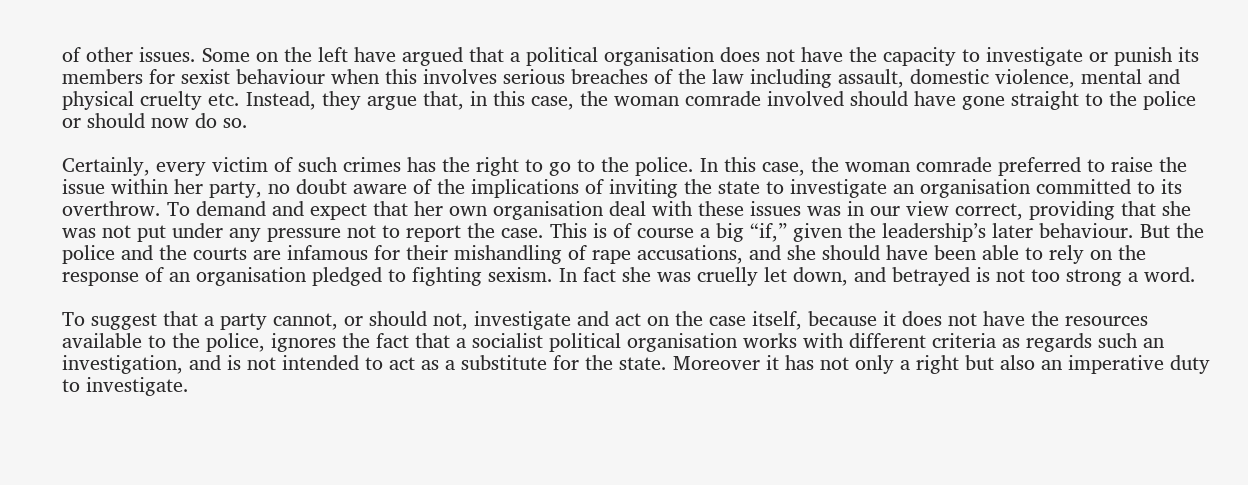of other issues. Some on the left have argued that a political organisation does not have the capacity to investigate or punish its members for sexist behaviour when this involves serious breaches of the law including assault, domestic violence, mental and physical cruelty etc. Instead, they argue that, in this case, the woman comrade involved should have gone straight to the police or should now do so.

Certainly, every victim of such crimes has the right to go to the police. In this case, the woman comrade preferred to raise the issue within her party, no doubt aware of the implications of inviting the state to investigate an organisation committed to its overthrow. To demand and expect that her own organisation deal with these issues was in our view correct, providing that she was not put under any pressure not to report the case. This is of course a big “if,” given the leadership’s later behaviour. But the police and the courts are infamous for their mishandling of rape accusations, and she should have been able to rely on the response of an organisation pledged to fighting sexism. In fact she was cruelly let down, and betrayed is not too strong a word.

To suggest that a party cannot, or should not, investigate and act on the case itself, because it does not have the resources available to the police, ignores the fact that a socialist political organisation works with different criteria as regards such an investigation, and is not intended to act as a substitute for the state. Moreover it has not only a right but also an imperative duty to investigate.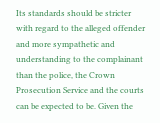Its standards should be stricter with regard to the alleged offender and more sympathetic and understanding to the complainant than the police, the Crown Prosecution Service and the courts can be expected to be. Given the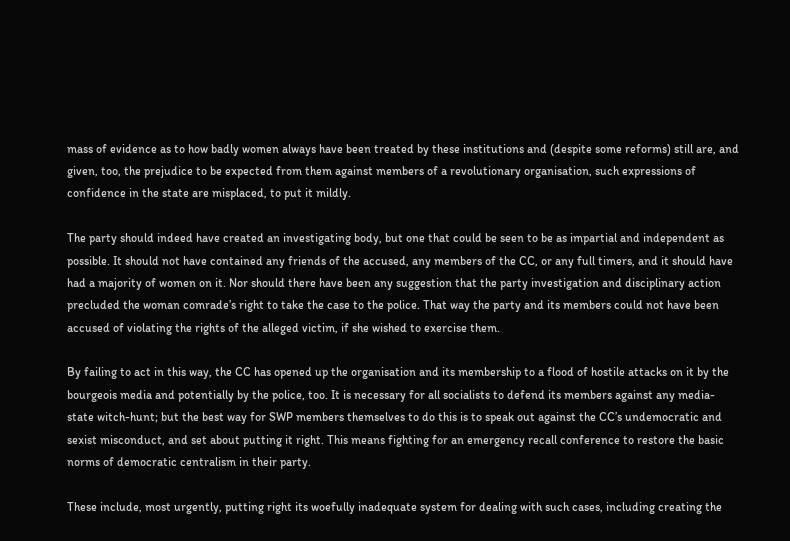mass of evidence as to how badly women always have been treated by these institutions and (despite some reforms) still are, and given, too, the prejudice to be expected from them against members of a revolutionary organisation, such expressions of confidence in the state are misplaced, to put it mildly.

The party should indeed have created an investigating body, but one that could be seen to be as impartial and independent as possible. It should not have contained any friends of the accused, any members of the CC, or any full timers, and it should have had a majority of women on it. Nor should there have been any suggestion that the party investigation and disciplinary action precluded the woman comrade’s right to take the case to the police. That way the party and its members could not have been accused of violating the rights of the alleged victim, if she wished to exercise them.

By failing to act in this way, the CC has opened up the organisation and its membership to a flood of hostile attacks on it by the bourgeois media and potentially by the police, too. It is necessary for all socialists to defend its members against any media-state witch-hunt; but the best way for SWP members themselves to do this is to speak out against the CC’s undemocratic and sexist misconduct, and set about putting it right. This means fighting for an emergency recall conference to restore the basic norms of democratic centralism in their party.

These include, most urgently, putting right its woefully inadequate system for dealing with such cases, including creating the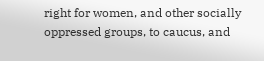right for women, and other socially oppressed groups, to caucus, and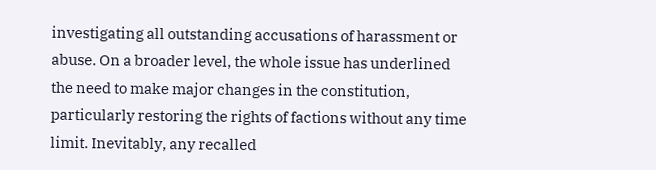investigating all outstanding accusations of harassment or abuse. On a broader level, the whole issue has underlined the need to make major changes in the constitution, particularly restoring the rights of factions without any time limit. Inevitably, any recalled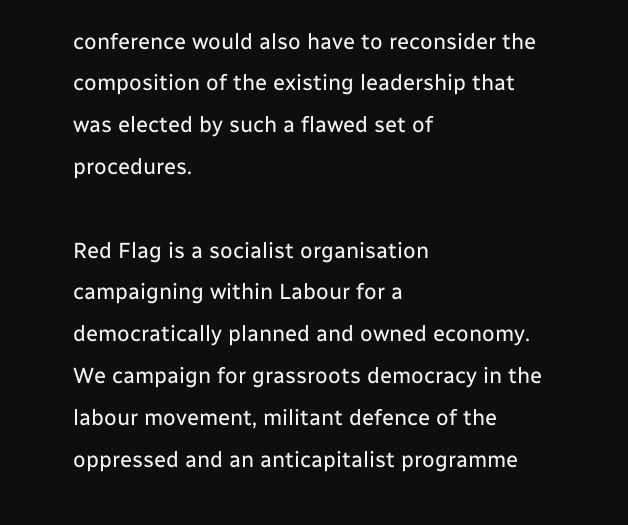conference would also have to reconsider the composition of the existing leadership that was elected by such a flawed set of procedures.

Red Flag is a socialist organisation campaigning within Labour for a democratically planned and owned economy. We campaign for grassroots democracy in the labour movement, militant defence of the oppressed and an anticapitalist programme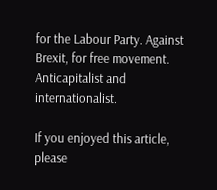for the Labour Party. Against Brexit, for free movement. Anticapitalist and internationalist.

If you enjoyed this article, please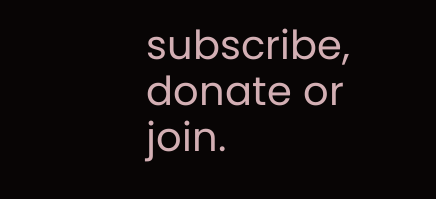subscribe, donate or join.